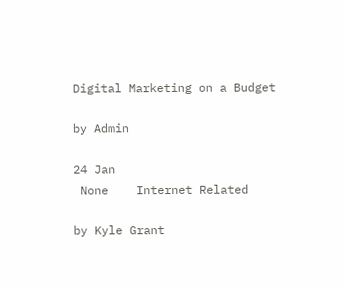Digital Marketing on a Budget

by Admin

24 Jan
 None    Internet Related

by Kyle Grant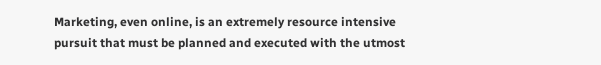Marketing, even online, is an extremely resource intensive pursuit that must be planned and executed with the utmost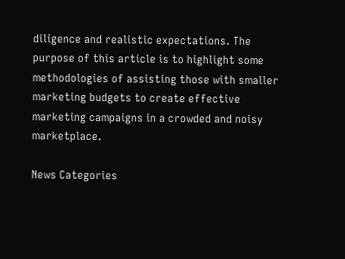diligence and realistic expectations. The purpose of this article is to highlight some methodologies of assisting those with smaller marketing budgets to create effective marketing campaigns in a crowded and noisy marketplace.

News Categories